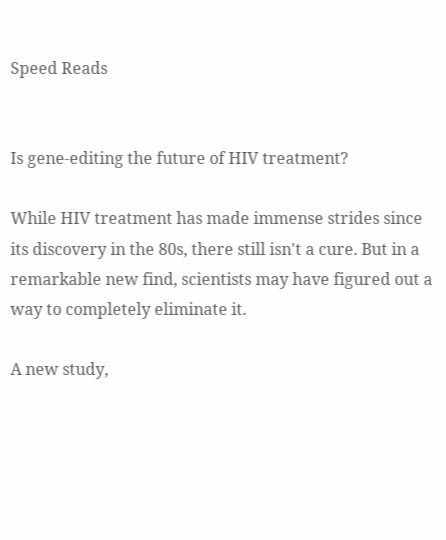Speed Reads


Is gene-editing the future of HIV treatment?

While HIV treatment has made immense strides since its discovery in the 80s, there still isn't a cure. But in a remarkable new find, scientists may have figured out a way to completely eliminate it.

A new study,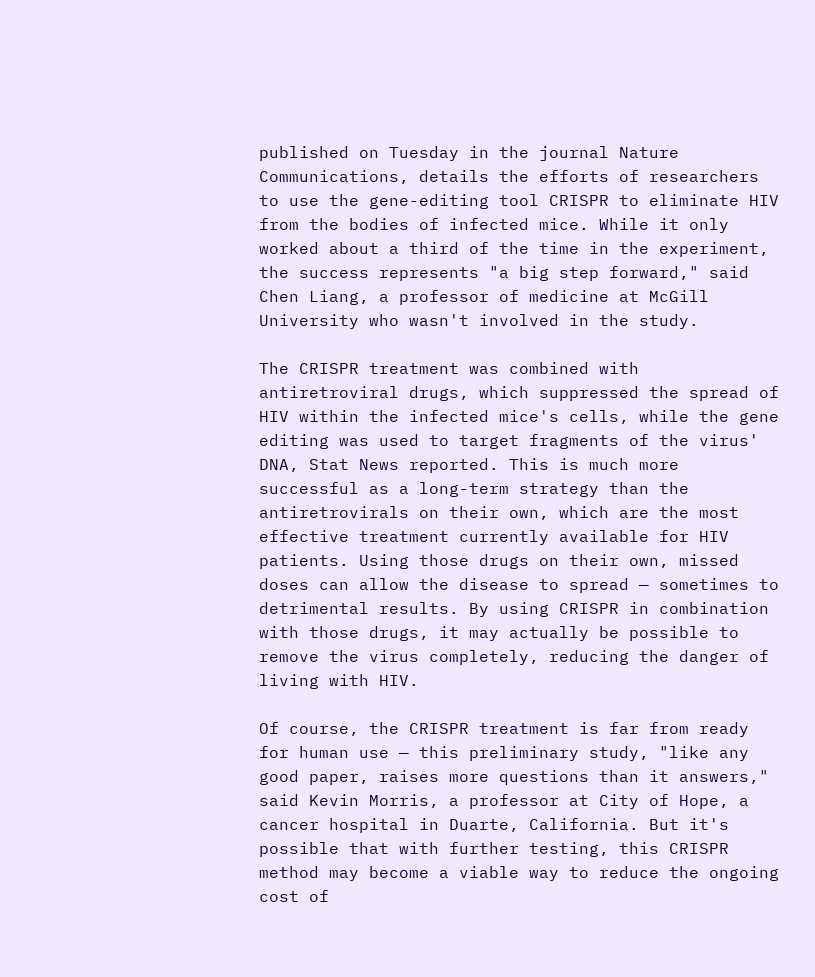published on Tuesday in the journal Nature Communications, details the efforts of researchers to use the gene-editing tool CRISPR to eliminate HIV from the bodies of infected mice. While it only worked about a third of the time in the experiment, the success represents "a big step forward," said Chen Liang, a professor of medicine at McGill University who wasn't involved in the study.

The CRISPR treatment was combined with antiretroviral drugs, which suppressed the spread of HIV within the infected mice's cells, while the gene editing was used to target fragments of the virus' DNA, Stat News reported. This is much more successful as a long-term strategy than the antiretrovirals on their own, which are the most effective treatment currently available for HIV patients. Using those drugs on their own, missed doses can allow the disease to spread — sometimes to detrimental results. By using CRISPR in combination with those drugs, it may actually be possible to remove the virus completely, reducing the danger of living with HIV.

Of course, the CRISPR treatment is far from ready for human use — this preliminary study, "like any good paper, raises more questions than it answers," said Kevin Morris, a professor at City of Hope, a cancer hospital in Duarte, California. But it's possible that with further testing, this CRISPR method may become a viable way to reduce the ongoing cost of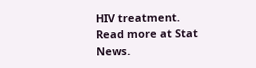HIV treatment. Read more at Stat News.